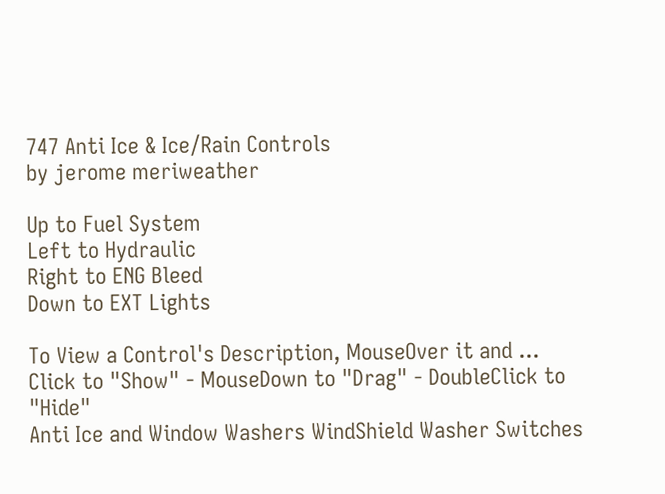747 Anti Ice & Ice/Rain Controls
by jerome meriweather

Up to Fuel System
Left to Hydraulic
Right to ENG Bleed
Down to EXT Lights

To View a Control's Description, MouseOver it and ...
Click to "Show" - MouseDown to "Drag" - DoubleClick to "Hide"
Anti Ice and Window Washers WindShield Washer Switches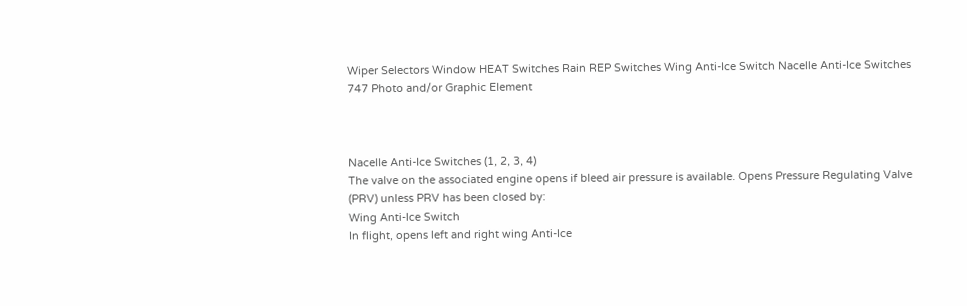Wiper Selectors Window HEAT Switches Rain REP Switches Wing Anti-Ice Switch Nacelle Anti-Ice Switches
747 Photo and/or Graphic Element



Nacelle Anti-Ice Switches (1, 2, 3, 4)
The valve on the associated engine opens if bleed air pressure is available. Opens Pressure Regulating Valve (PRV) unless PRV has been closed by:
Wing Anti-Ice Switch
In flight, opens left and right wing Anti-Ice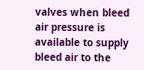valves when bleed air pressure is available to supply bleed air to the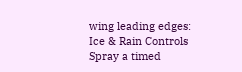wing leading edges:
Ice & Rain Controls
Spray a timed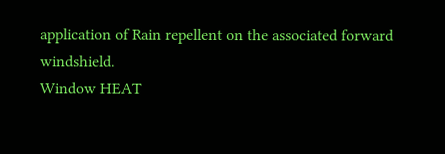application of Rain repellent on the associated forward windshield.
Window HEAT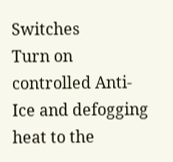Switches
Turn on controlled Anti-Ice and defogging heat to the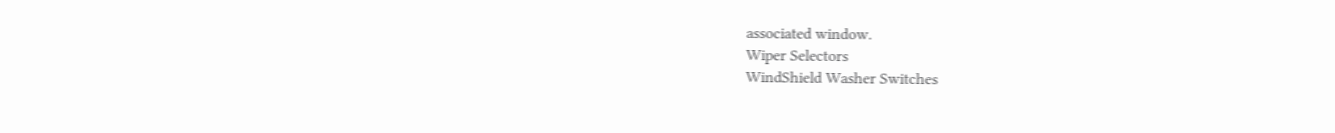associated window.
Wiper Selectors
WindShield Washer Switches